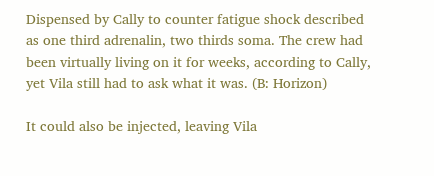Dispensed by Cally to counter fatigue shock described as one third adrenalin, two thirds soma. The crew had been virtually living on it for weeks, according to Cally, yet Vila still had to ask what it was. (B: Horizon)

It could also be injected, leaving Vila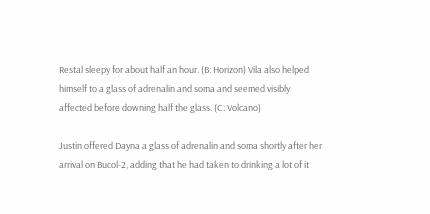Restal sleepy for about half an hour. (B: Horizon) Vila also helped himself to a glass of adrenalin and soma and seemed visibly affected before downing half the glass. (C: Volcano)

Justin offered Dayna a glass of adrenalin and soma shortly after her arrival on Bucol-2, adding that he had taken to drinking a lot of it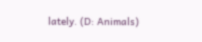lately. (D: Animals)